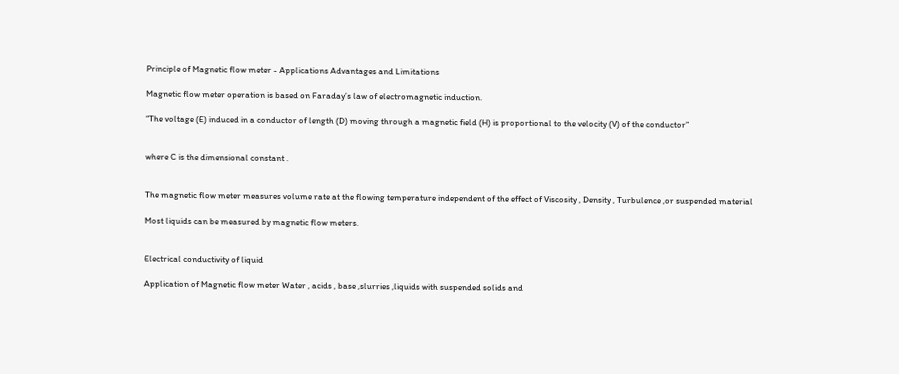Principle of Magnetic flow meter - Applications Advantages and Limitations

Magnetic flow meter operation is based on Faraday’s law of electromagnetic induction.

“The voltage (E) induced in a conductor of length (D) moving through a magnetic field (H) is proportional to the velocity (V) of the conductor”


where C is the dimensional constant .


The magnetic flow meter measures volume rate at the flowing temperature independent of the effect of Viscosity , Density , Turbulence ,or suspended material

Most liquids can be measured by magnetic flow meters.


Electrical conductivity of liquid

Application of Magnetic flow meter Water , acids , base ,slurries ,liquids with suspended solids and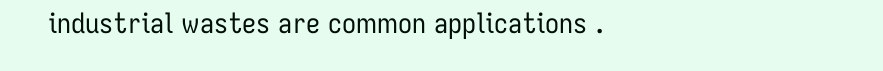industrial wastes are common applications .